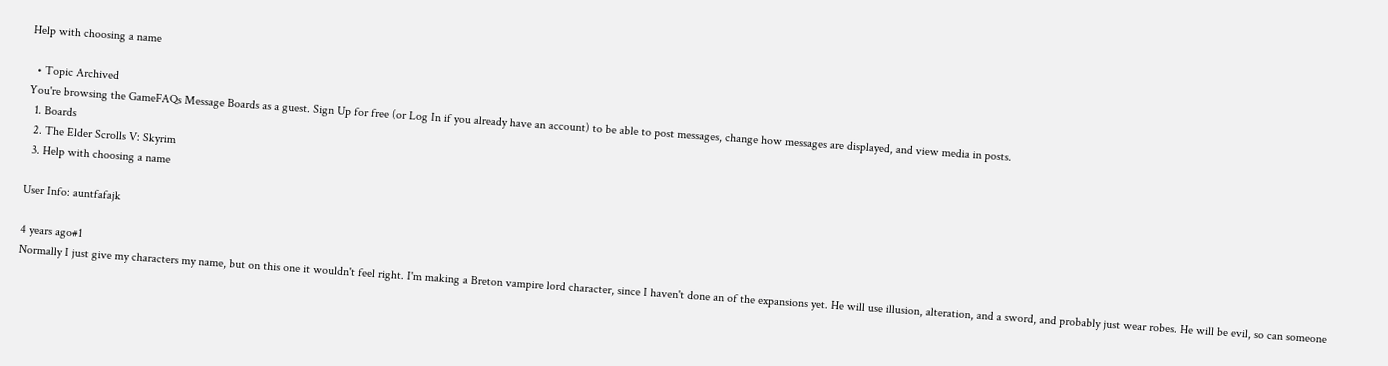Help with choosing a name

  • Topic Archived
You're browsing the GameFAQs Message Boards as a guest. Sign Up for free (or Log In if you already have an account) to be able to post messages, change how messages are displayed, and view media in posts.
  1. Boards
  2. The Elder Scrolls V: Skyrim
  3. Help with choosing a name

User Info: auntfafajk

4 years ago#1
Normally I just give my characters my name, but on this one it wouldn't feel right. I'm making a Breton vampire lord character, since I haven't done an of the expansions yet. He will use illusion, alteration, and a sword, and probably just wear robes. He will be evil, so can someone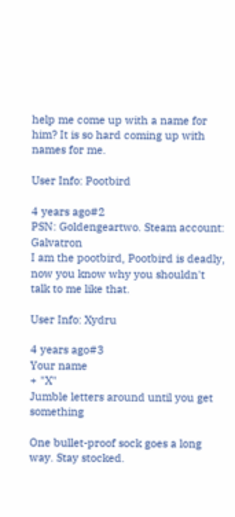help me come up with a name for him? It is so hard coming up with names for me.

User Info: Pootbird

4 years ago#2
PSN: Goldengeartwo. Steam account: Galvatron
I am the pootbird, Pootbird is deadly, now you know why you shouldn't talk to me like that.

User Info: Xydru

4 years ago#3
Your name
+ "X"
Jumble letters around until you get something

One bullet-proof sock goes a long way. Stay stocked.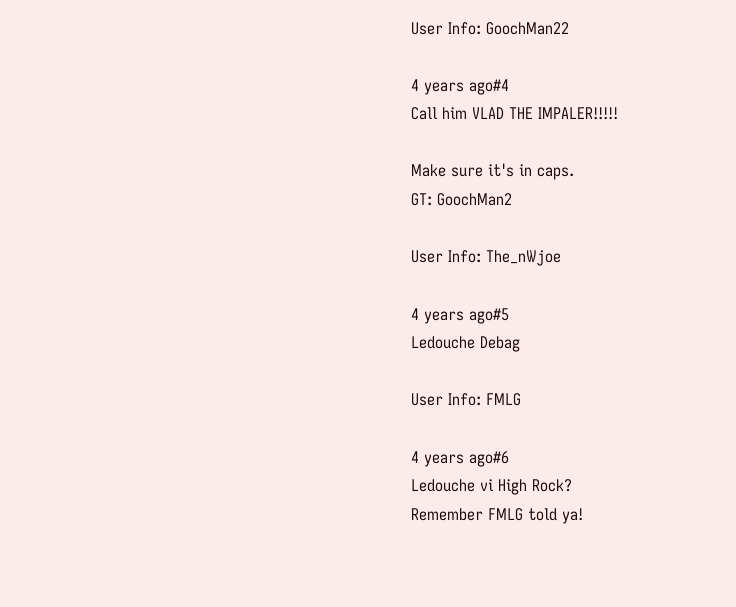User Info: GoochMan22

4 years ago#4
Call him VLAD THE IMPALER!!!!!

Make sure it's in caps.
GT: GoochMan2

User Info: The_nWjoe

4 years ago#5
Ledouche Debag

User Info: FMLG

4 years ago#6
Ledouche vi High Rock?
Remember FMLG told ya!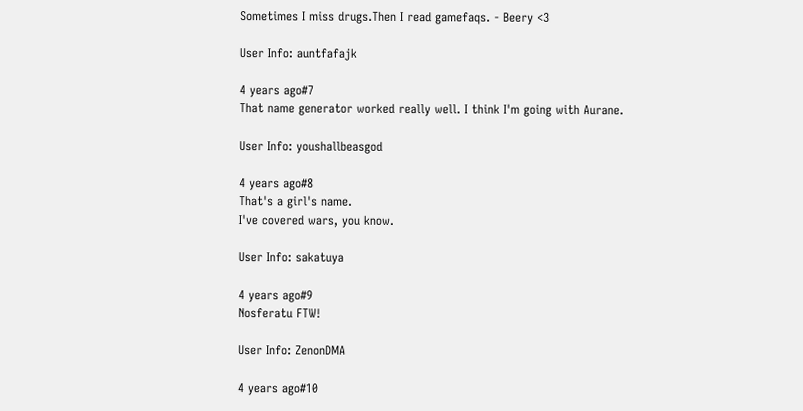Sometimes I miss drugs.Then I read gamefaqs. - Beery <3

User Info: auntfafajk

4 years ago#7
That name generator worked really well. I think I'm going with Aurane.

User Info: youshallbeasgod

4 years ago#8
That's a girl's name.
I've covered wars, you know.

User Info: sakatuya

4 years ago#9
Nosferatu FTW!

User Info: ZenonDMA

4 years ago#10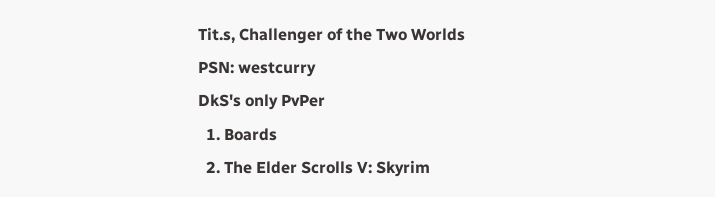Tit.s, Challenger of the Two Worlds
PSN: westcurry
DkS's only PvPer
  1. Boards
  2. The Elder Scrolls V: Skyrim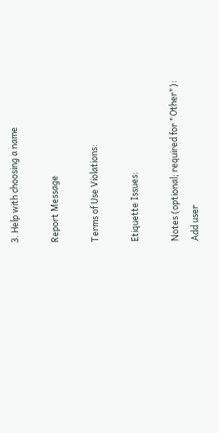3. Help with choosing a name

Report Message

Terms of Use Violations:

Etiquette Issues:

Notes (optional; required for "Other"):
Add user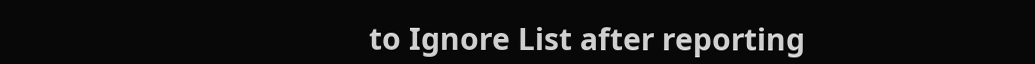to Ignore List after reporting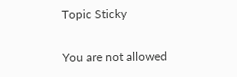Topic Sticky

You are not allowed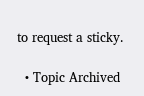to request a sticky.

  • Topic Archived